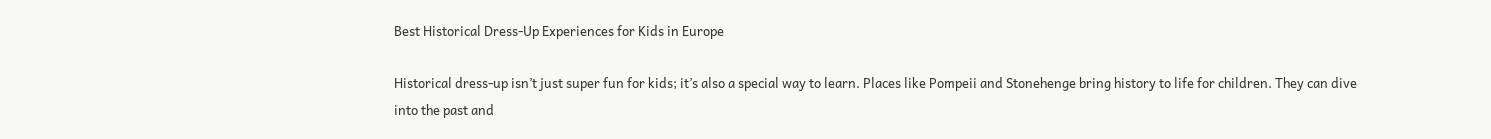Best Historical Dress-Up Experiences for Kids in Europe

Historical dress-up isn’t just super fun for kids; it’s also a special way to learn. Places like Pompeii and Stonehenge bring history to life for children. They can dive into the past and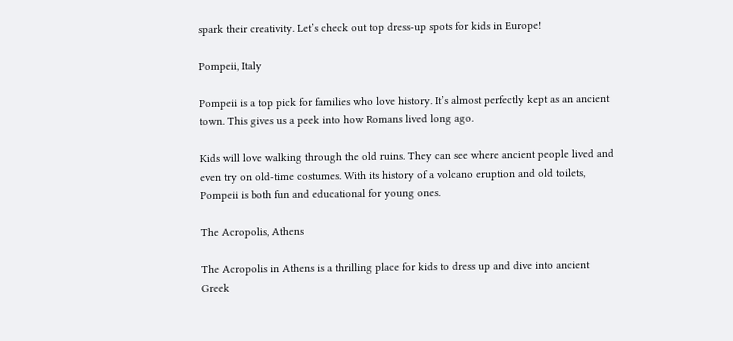spark their creativity. Let’s check out top dress-up spots for kids in Europe!

Pompeii, Italy

Pompeii is a top pick for families who love history. It’s almost perfectly kept as an ancient town. This gives us a peek into how Romans lived long ago.

Kids will love walking through the old ruins. They can see where ancient people lived and even try on old-time costumes. With its history of a volcano eruption and old toilets, Pompeii is both fun and educational for young ones.

The Acropolis, Athens

The Acropolis in Athens is a thrilling place for kids to dress up and dive into ancient Greek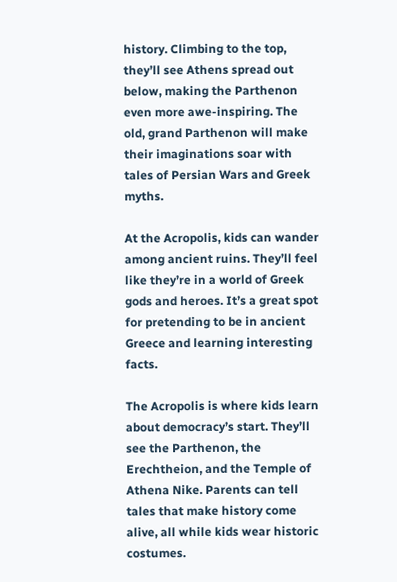history. Climbing to the top, they’ll see Athens spread out below, making the Parthenon even more awe-inspiring. The old, grand Parthenon will make their imaginations soar with tales of Persian Wars and Greek myths.

At the Acropolis, kids can wander among ancient ruins. They’ll feel like they’re in a world of Greek gods and heroes. It’s a great spot for pretending to be in ancient Greece and learning interesting facts.

The Acropolis is where kids learn about democracy’s start. They’ll see the Parthenon, the Erechtheion, and the Temple of Athena Nike. Parents can tell tales that make history come alive, all while kids wear historic costumes.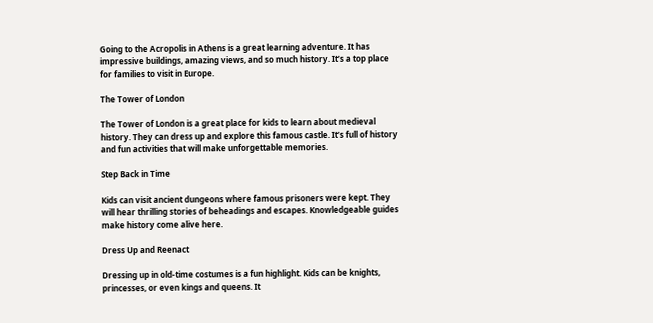Going to the Acropolis in Athens is a great learning adventure. It has impressive buildings, amazing views, and so much history. It’s a top place for families to visit in Europe.

The Tower of London

The Tower of London is a great place for kids to learn about medieval history. They can dress up and explore this famous castle. It’s full of history and fun activities that will make unforgettable memories.

Step Back in Time

Kids can visit ancient dungeons where famous prisoners were kept. They will hear thrilling stories of beheadings and escapes. Knowledgeable guides make history come alive here.

Dress Up and Reenact

Dressing up in old-time costumes is a fun highlight. Kids can be knights, princesses, or even kings and queens. It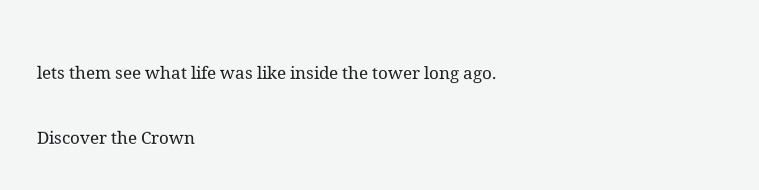lets them see what life was like inside the tower long ago.

Discover the Crown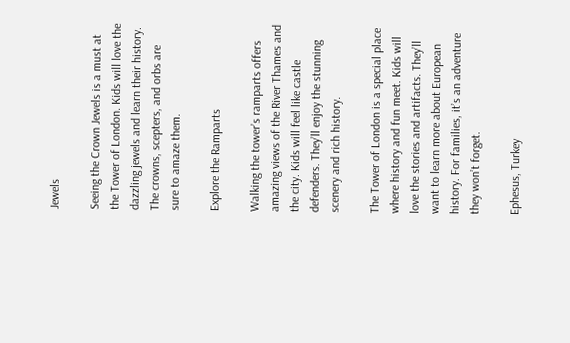Jewels

Seeing the Crown Jewels is a must at the Tower of London. Kids will love the dazzling jewels and learn their history. The crowns, scepters, and orbs are sure to amaze them.

Explore the Ramparts

Walking the tower’s ramparts offers amazing views of the River Thames and the city. Kids will feel like castle defenders. They’ll enjoy the stunning scenery and rich history.

The Tower of London is a special place where history and fun meet. Kids will love the stories and artifacts. They’ll want to learn more about European history. For families, it’s an adventure they won’t forget.

Ephesus, Turkey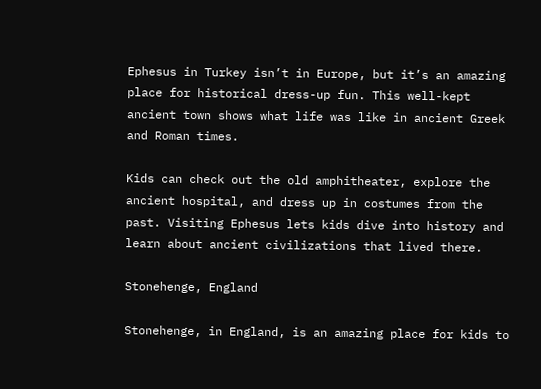Ephesus in Turkey isn’t in Europe, but it’s an amazing place for historical dress-up fun. This well-kept ancient town shows what life was like in ancient Greek and Roman times.

Kids can check out the old amphitheater, explore the ancient hospital, and dress up in costumes from the past. Visiting Ephesus lets kids dive into history and learn about ancient civilizations that lived there.

Stonehenge, England

Stonehenge, in England, is an amazing place for kids to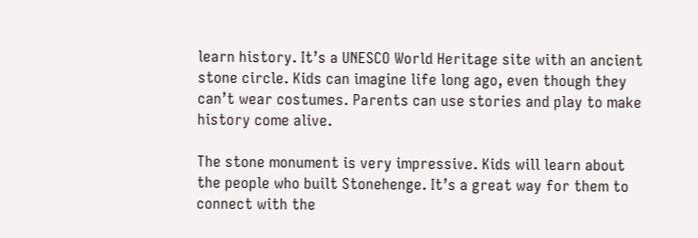learn history. It’s a UNESCO World Heritage site with an ancient stone circle. Kids can imagine life long ago, even though they can’t wear costumes. Parents can use stories and play to make history come alive.

The stone monument is very impressive. Kids will learn about the people who built Stonehenge. It’s a great way for them to connect with the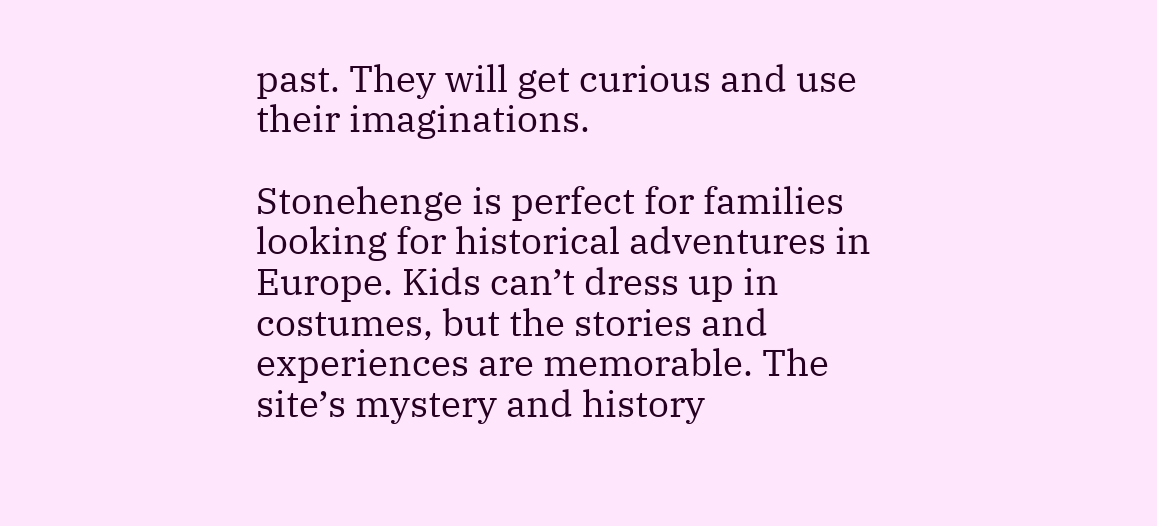past. They will get curious and use their imaginations.

Stonehenge is perfect for families looking for historical adventures in Europe. Kids can’t dress up in costumes, but the stories and experiences are memorable. The site’s mystery and history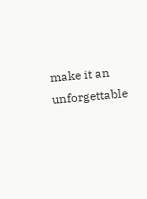make it an unforgettable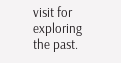visit for exploring the past.